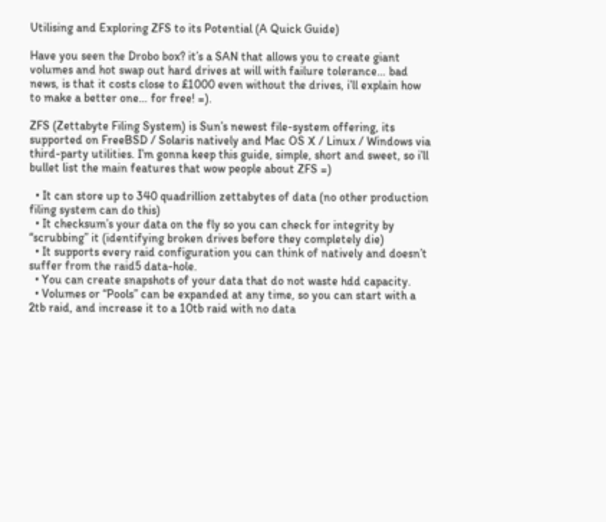Utilising and Exploring ZFS to its Potential (A Quick Guide)

Have you seen the Drobo box? it’s a SAN that allows you to create giant volumes and hot swap out hard drives at will with failure tolerance… bad news, is that it costs close to £1000 even without the drives, i’ll explain how to make a better one… for free! =).

ZFS (Zettabyte Filing System) is Sun’s newest file-system offering, its supported on FreeBSD / Solaris natively and Mac OS X / Linux / Windows via third-party utilities. I’m gonna keep this guide, simple, short and sweet, so i’ll bullet list the main features that wow people about ZFS =)

  • It can store up to 340 quadrillion zettabytes of data (no other production filing system can do this)
  • It checksum’s your data on the fly so you can check for integrity by “scrubbing” it (identifying broken drives before they completely die)
  • It supports every raid configuration you can think of natively and doesn’t suffer from the raid5 data-hole.
  • You can create snapshots of your data that do not waste hdd capacity.
  • Volumes or “Pools” can be expanded at any time, so you can start with a 2tb raid, and increase it to a 10tb raid with no data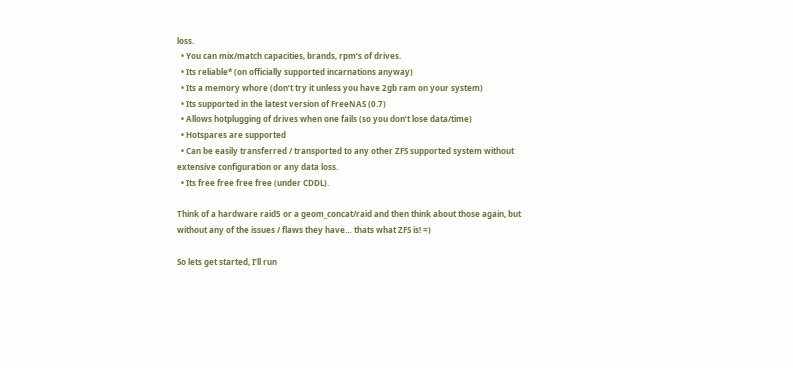loss.
  • You can mix/match capacities, brands, rpm’s of drives.
  • Its reliable* (on officially supported incarnations anyway)
  • Its a memory whore (don’t try it unless you have 2gb ram on your system)
  • Its supported in the latest version of FreeNAS (0.7)
  • Allows hotplugging of drives when one fails (so you don’t lose data/time)
  • Hotspares are supported
  • Can be easily transferred / transported to any other ZFS supported system without extensive configuration or any data loss.
  • Its free free free free (under CDDL).

Think of a hardware raid5 or a geom_concat/raid and then think about those again, but without any of the issues / flaws they have… thats what ZFS is! =)

So lets get started, I’ll run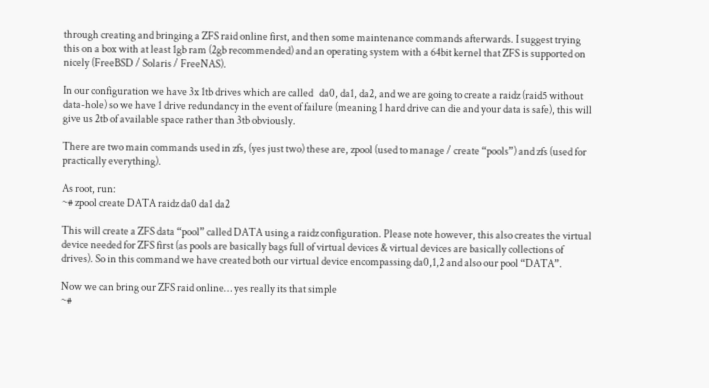through creating and bringing a ZFS raid online first, and then some maintenance commands afterwards. I suggest trying this on a box with at least 1gb ram (2gb recommended) and an operating system with a 64bit kernel that ZFS is supported on nicely (FreeBSD / Solaris / FreeNAS).

In our configuration we have 3x 1tb drives which are called   da0, da1, da2, and we are going to create a raidz (raid5 without data-hole) so we have 1 drive redundancy in the event of failure (meaning 1 hard drive can die and your data is safe), this will give us 2tb of available space rather than 3tb obviously.

There are two main commands used in zfs, (yes just two) these are, zpool (used to manage / create “pools”) and zfs (used for practically everything).

As root, run:
~# zpool create DATA raidz da0 da1 da2

This will create a ZFS data “pool” called DATA using a raidz configuration. Please note however, this also creates the virtual device needed for ZFS first (as pools are basically bags full of virtual devices & virtual devices are basically collections of drives). So in this command we have created both our virtual device encompassing da0,1,2 and also our pool “DATA”.

Now we can bring our ZFS raid online… yes really its that simple
~#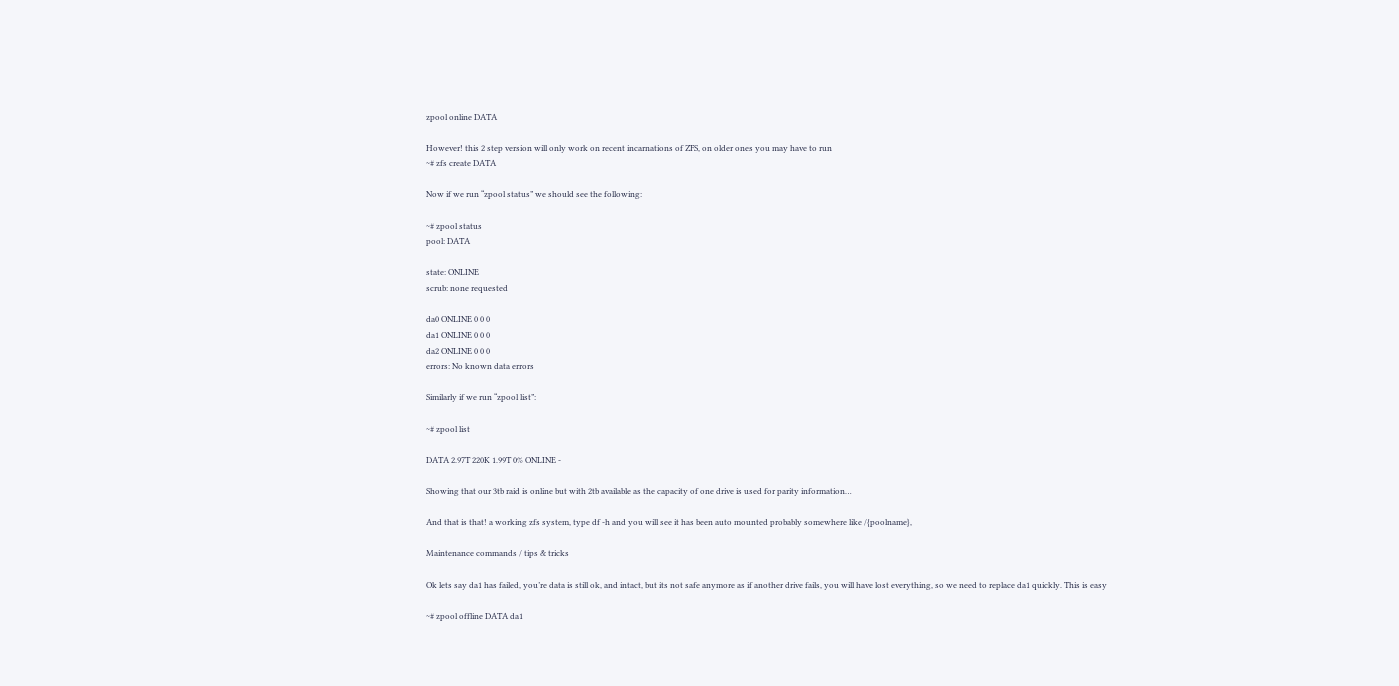zpool online DATA

However! this 2 step version will only work on recent incarnations of ZFS, on older ones you may have to run
~# zfs create DATA

Now if we run “zpool status” we should see the following:

~# zpool status
pool: DATA

state: ONLINE
scrub: none requested

da0 ONLINE 0 0 0
da1 ONLINE 0 0 0
da2 ONLINE 0 0 0
errors: No known data errors

Similarly if we run “zpool list”:

~# zpool list

DATA 2.97T 220K 1.99T 0% ONLINE -

Showing that our 3tb raid is online but with 2tb available as the capacity of one drive is used for parity information…

And that is that! a working zfs system, type df -h and you will see it has been auto mounted probably somewhere like /{poolname},

Maintenance commands / tips & tricks

Ok lets say da1 has failed, you’re data is still ok, and intact, but its not safe anymore as if another drive fails, you will have lost everything, so we need to replace da1 quickly. This is easy

~# zpool offline DATA da1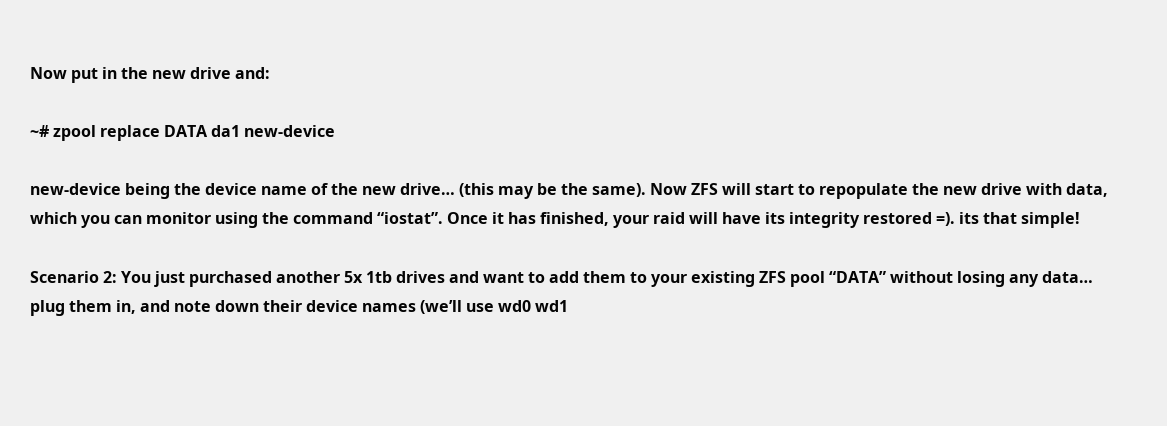Now put in the new drive and:

~# zpool replace DATA da1 new-device

new-device being the device name of the new drive… (this may be the same). Now ZFS will start to repopulate the new drive with data, which you can monitor using the command “iostat”. Once it has finished, your raid will have its integrity restored =). its that simple!

Scenario 2: You just purchased another 5x 1tb drives and want to add them to your existing ZFS pool “DATA” without losing any data… plug them in, and note down their device names (we’ll use wd0 wd1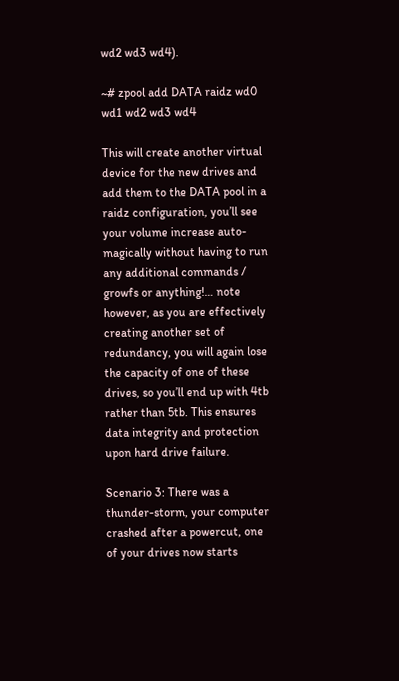wd2 wd3 wd4).

~# zpool add DATA raidz wd0 wd1 wd2 wd3 wd4

This will create another virtual device for the new drives and add them to the DATA pool in a raidz configuration, you’ll see your volume increase auto-magically without having to run any additional commands / growfs or anything!… note however, as you are effectively creating another set of redundancy, you will again lose the capacity of one of these drives, so you’ll end up with 4tb rather than 5tb. This ensures data integrity and protection upon hard drive failure.

Scenario 3: There was a thunder-storm, your computer crashed after a powercut, one of your drives now starts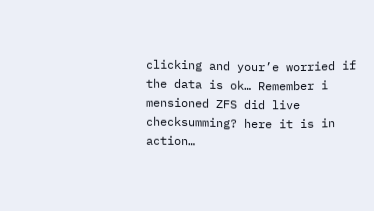clicking and your’e worried if the data is ok… Remember i mensioned ZFS did live checksumming? here it is in action…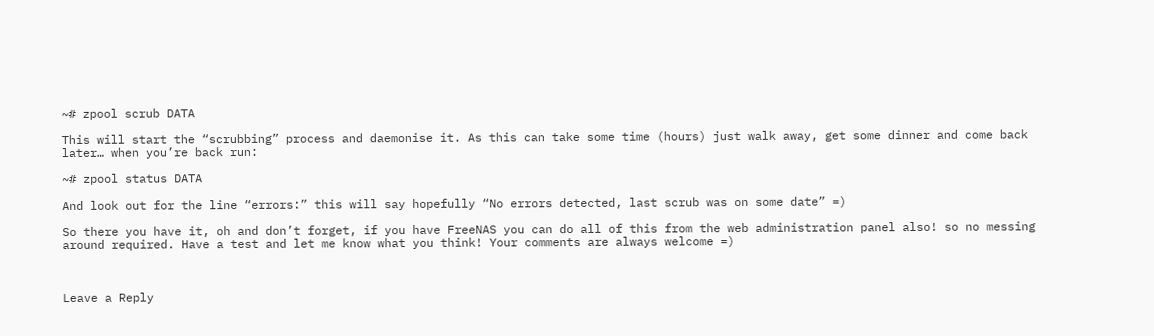~# zpool scrub DATA

This will start the “scrubbing” process and daemonise it. As this can take some time (hours) just walk away, get some dinner and come back later… when you’re back run:

~# zpool status DATA

And look out for the line “errors:” this will say hopefully “No errors detected, last scrub was on some date” =)

So there you have it, oh and don’t forget, if you have FreeNAS you can do all of this from the web administration panel also! so no messing around required. Have a test and let me know what you think! Your comments are always welcome =)



Leave a Reply